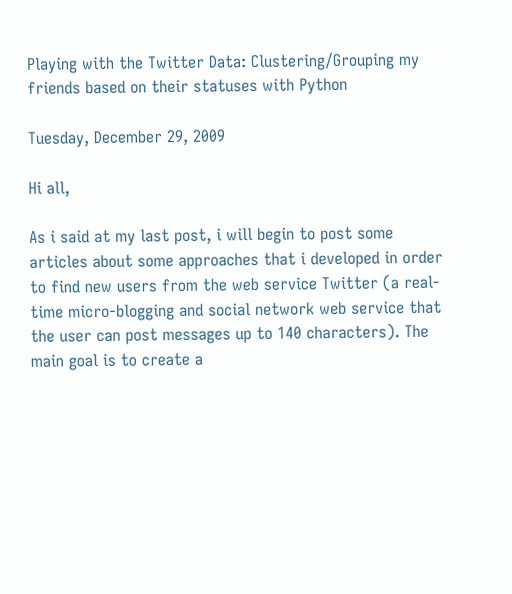Playing with the Twitter Data: Clustering/Grouping my friends based on their statuses with Python

Tuesday, December 29, 2009

Hi all,

As i said at my last post, i will begin to post some articles about some approaches that i developed in order to find new users from the web service Twitter (a real-time micro-blogging and social network web service that the user can post messages up to 140 characters). The main goal is to create a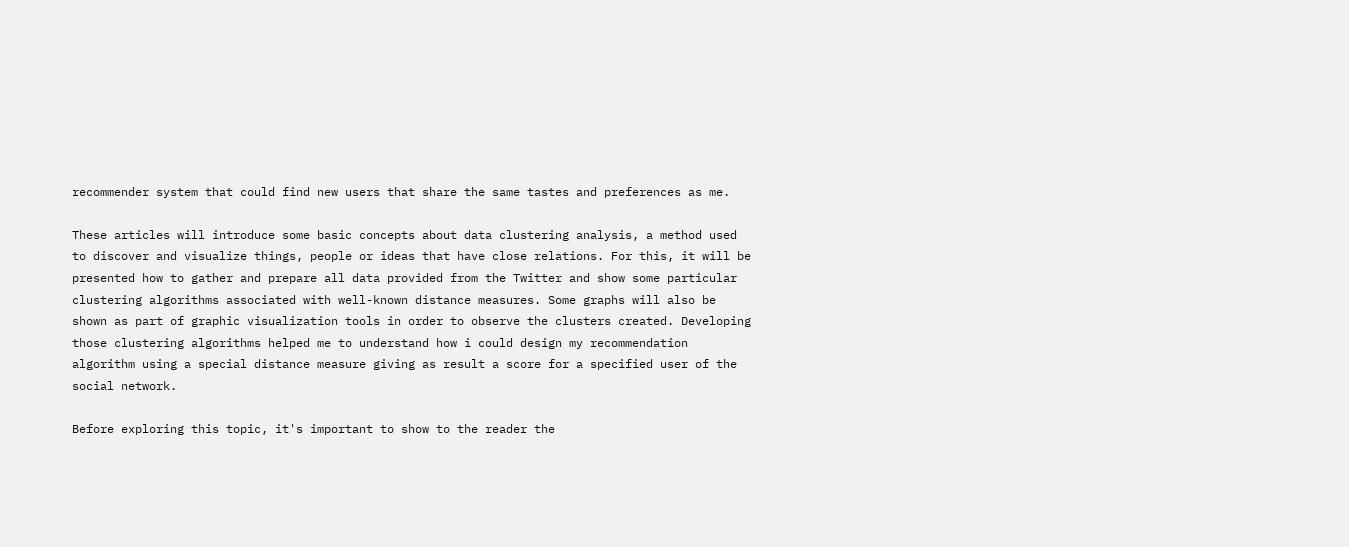recommender system that could find new users that share the same tastes and preferences as me.

These articles will introduce some basic concepts about data clustering analysis, a method used to discover and visualize things, people or ideas that have close relations. For this, it will be presented how to gather and prepare all data provided from the Twitter and show some particular clustering algorithms associated with well-known distance measures. Some graphs will also be shown as part of graphic visualization tools in order to observe the clusters created. Developing those clustering algorithms helped me to understand how i could design my recommendation algorithm using a special distance measure giving as result a score for a specified user of the social network.

Before exploring this topic, it's important to show to the reader the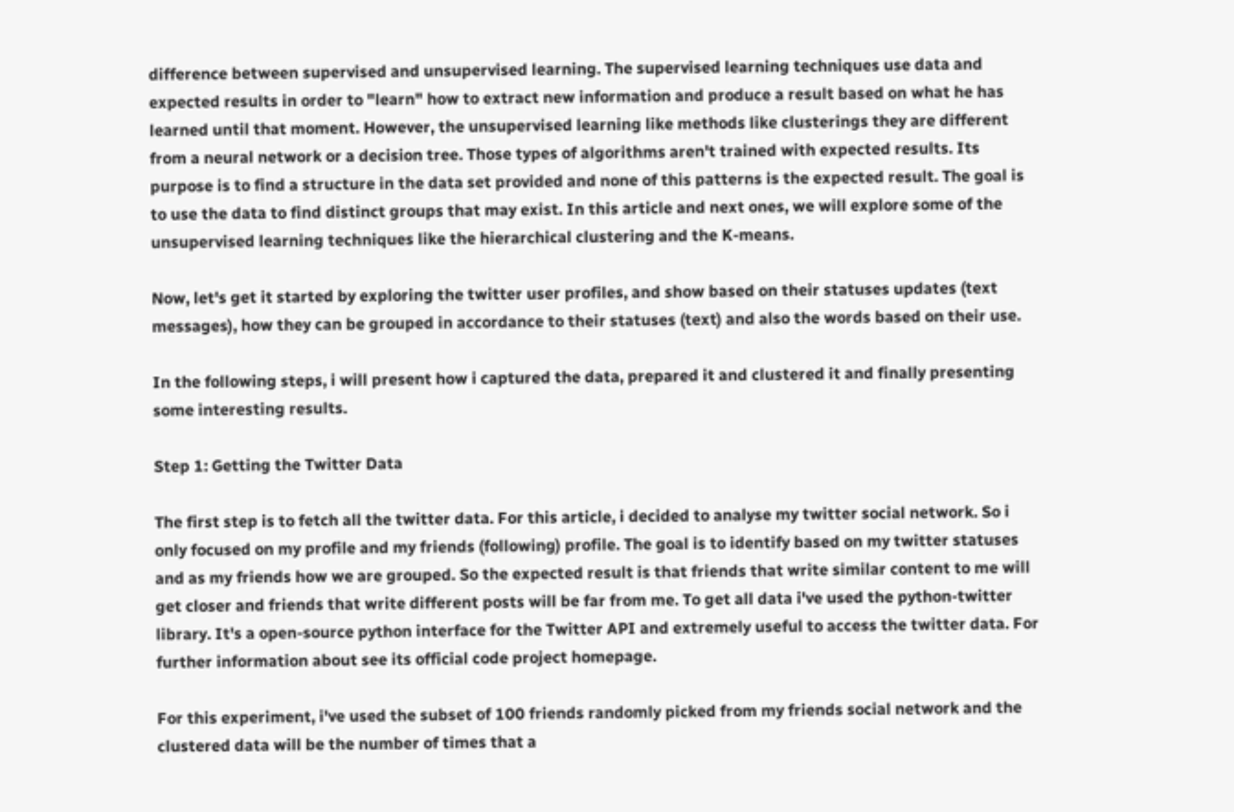difference between supervised and unsupervised learning. The supervised learning techniques use data and expected results in order to "learn" how to extract new information and produce a result based on what he has learned until that moment. However, the unsupervised learning like methods like clusterings they are different from a neural network or a decision tree. Those types of algorithms aren't trained with expected results. Its purpose is to find a structure in the data set provided and none of this patterns is the expected result. The goal is to use the data to find distinct groups that may exist. In this article and next ones, we will explore some of the unsupervised learning techniques like the hierarchical clustering and the K-means.

Now, let's get it started by exploring the twitter user profiles, and show based on their statuses updates (text messages), how they can be grouped in accordance to their statuses (text) and also the words based on their use.

In the following steps, i will present how i captured the data, prepared it and clustered it and finally presenting some interesting results.

Step 1: Getting the Twitter Data

The first step is to fetch all the twitter data. For this article, i decided to analyse my twitter social network. So i only focused on my profile and my friends (following) profile. The goal is to identify based on my twitter statuses and as my friends how we are grouped. So the expected result is that friends that write similar content to me will get closer and friends that write different posts will be far from me. To get all data i've used the python-twitter library. It's a open-source python interface for the Twitter API and extremely useful to access the twitter data. For further information about see its official code project homepage.

For this experiment, i've used the subset of 100 friends randomly picked from my friends social network and the clustered data will be the number of times that a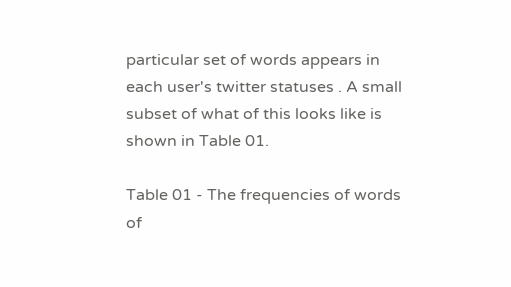particular set of words appears in each user's twitter statuses . A small subset of what of this looks like is shown in Table 01.

Table 01 - The frequencies of words of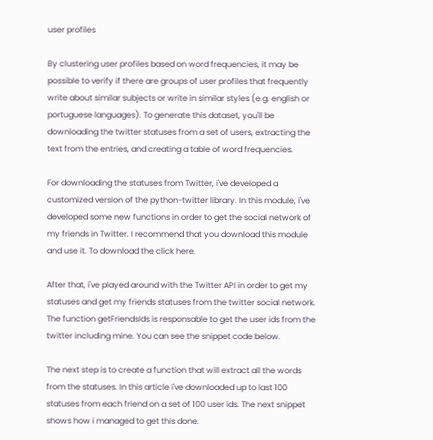user profiles

By clustering user profiles based on word frequencies, it may be possible to verify if there are groups of user profiles that frequently write about similar subjects or write in similar styles (e.g. english or portuguese languages). To generate this dataset, you'll be downloading the twitter statuses from a set of users, extracting the text from the entries, and creating a table of word frequencies.

For downloading the statuses from Twitter, i've developed a customized version of the python-twitter library. In this module, i've developed some new functions in order to get the social network of my friends in Twitter. I recommend that you download this module and use it. To download the click here.

After that, i've played around with the Twitter API in order to get my statuses and get my friends statuses from the twitter social network. The function getFriendsIds is responsable to get the user ids from the twitter including mine. You can see the snippet code below.

The next step is to create a function that will extract all the words from the statuses. In this article i've downloaded up to last 100 statuses from each friend on a set of 100 user ids. The next snippet shows how i managed to get this done.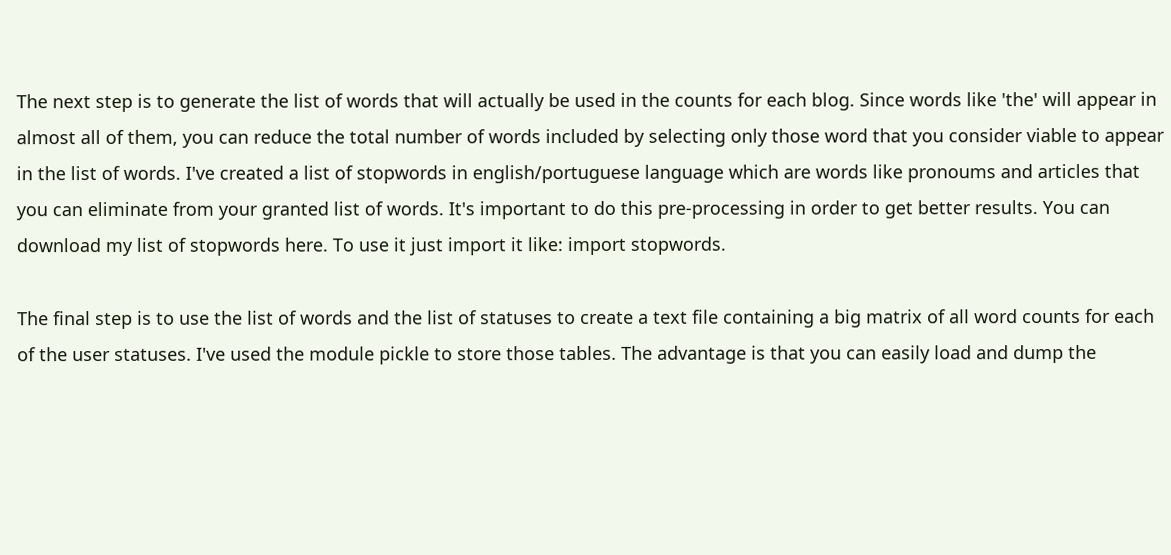The next step is to generate the list of words that will actually be used in the counts for each blog. Since words like 'the' will appear in almost all of them, you can reduce the total number of words included by selecting only those word that you consider viable to appear in the list of words. I've created a list of stopwords in english/portuguese language which are words like pronoums and articles that you can eliminate from your granted list of words. It's important to do this pre-processing in order to get better results. You can download my list of stopwords here. To use it just import it like: import stopwords.

The final step is to use the list of words and the list of statuses to create a text file containing a big matrix of all word counts for each of the user statuses. I've used the module pickle to store those tables. The advantage is that you can easily load and dump the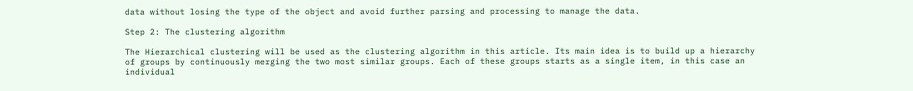data without losing the type of the object and avoid further parsing and processing to manage the data.

Step 2: The clustering algorithm

The Hierarchical clustering will be used as the clustering algorithm in this article. Its main idea is to build up a hierarchy of groups by continuously merging the two most similar groups. Each of these groups starts as a single item, in this case an individual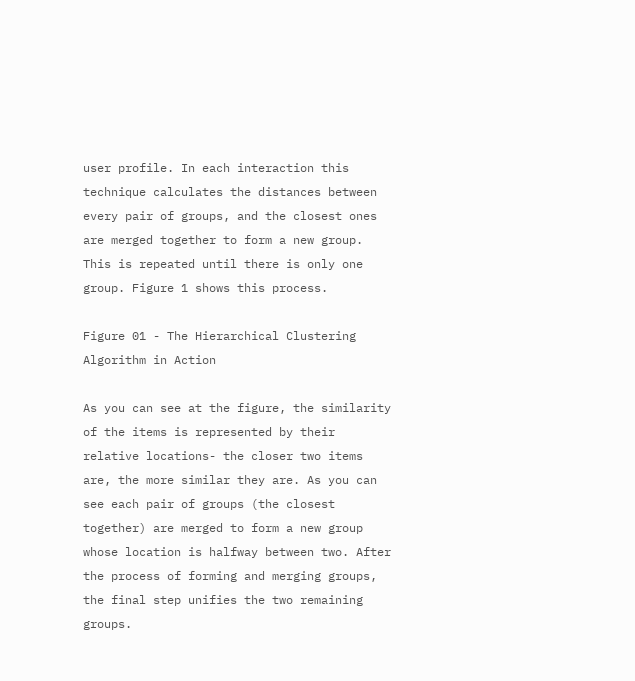user profile. In each interaction this technique calculates the distances between every pair of groups, and the closest ones are merged together to form a new group. This is repeated until there is only one group. Figure 1 shows this process.

Figure 01 - The Hierarchical Clustering Algorithm in Action

As you can see at the figure, the similarity of the items is represented by their relative locations- the closer two items are, the more similar they are. As you can see each pair of groups (the closest together) are merged to form a new group whose location is halfway between two. After the process of forming and merging groups, the final step unifies the two remaining groups.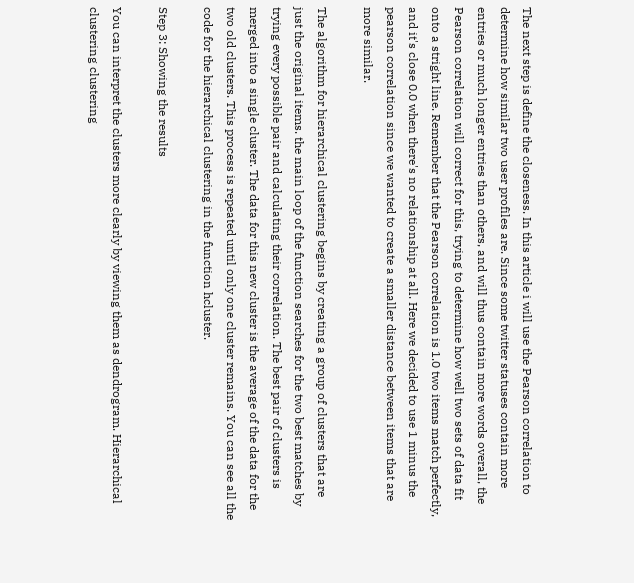The next step is define the closeness. In this article i will use the Pearson correlation to determine how similar two user profiles are. Since some twitter statuses contain more entries or much longer entries than others, and will thus contain more words overall, the Pearson correlation will correct for this, trying to determine how well two sets of data fit onto a stright line. Remember that the Pearson correlation is 1.0 two items match perfectly, and it's close 0.0 when there's no relationship at all. Here we decided to use 1 minus the pearson correlation since we wanted to create a smaller distance between items that are more similar.

The algorithm for hierarchical clustering begins by creating a group of clusters that are just the original items. the main loop of the function searches for the two best matches by trying every possible pair and calculating their correlation. The best pair of clusters is merged into a single cluster. The data for this new cluster is the average of the data for the two old clusters. This process is repeated until only one cluster remains. You can see all the code for the hierarchical clustering in the function hcluster.

Step 3: Showing the results

You can interpret the clusters more clearly by viewing them as dendrogram. Hierarchical clustering clustering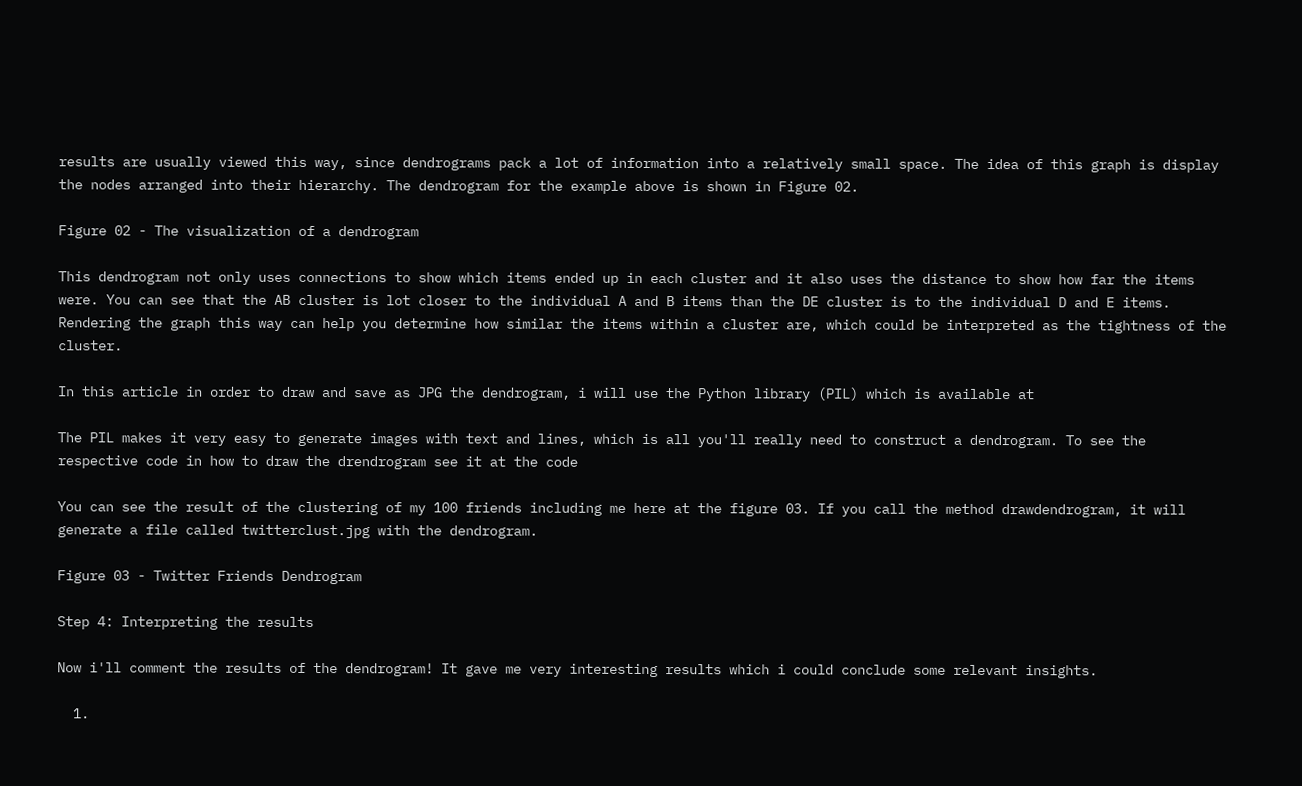results are usually viewed this way, since dendrograms pack a lot of information into a relatively small space. The idea of this graph is display the nodes arranged into their hierarchy. The dendrogram for the example above is shown in Figure 02.

Figure 02 - The visualization of a dendrogram

This dendrogram not only uses connections to show which items ended up in each cluster and it also uses the distance to show how far the items were. You can see that the AB cluster is lot closer to the individual A and B items than the DE cluster is to the individual D and E items. Rendering the graph this way can help you determine how similar the items within a cluster are, which could be interpreted as the tightness of the cluster.

In this article in order to draw and save as JPG the dendrogram, i will use the Python library (PIL) which is available at

The PIL makes it very easy to generate images with text and lines, which is all you'll really need to construct a dendrogram. To see the respective code in how to draw the drendrogram see it at the code

You can see the result of the clustering of my 100 friends including me here at the figure 03. If you call the method drawdendrogram, it will generate a file called twitterclust.jpg with the dendrogram.

Figure 03 - Twitter Friends Dendrogram

Step 4: Interpreting the results

Now i'll comment the results of the dendrogram! It gave me very interesting results which i could conclude some relevant insights.

  1.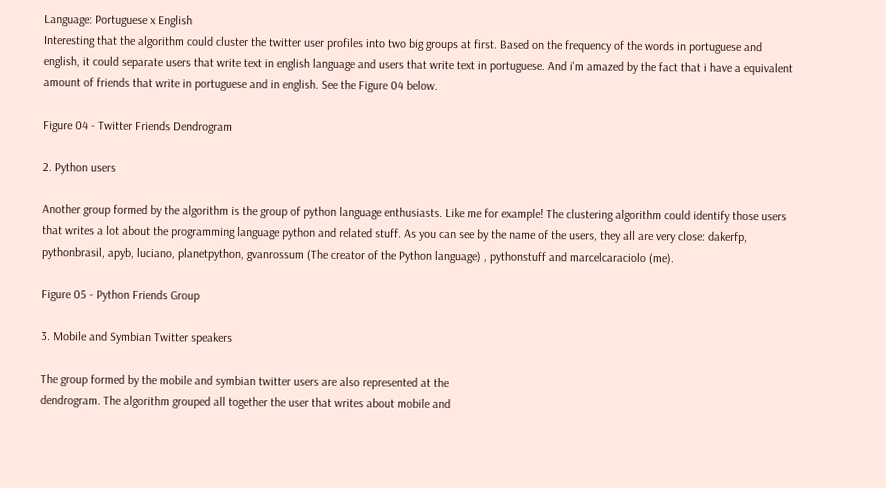Language: Portuguese x English
Interesting that the algorithm could cluster the twitter user profiles into two big groups at first. Based on the frequency of the words in portuguese and english, it could separate users that write text in english language and users that write text in portuguese. And i'm amazed by the fact that i have a equivalent amount of friends that write in portuguese and in english. See the Figure 04 below.

Figure 04 - Twitter Friends Dendrogram

2. Python users

Another group formed by the algorithm is the group of python language enthusiasts. Like me for example! The clustering algorithm could identify those users that writes a lot about the programming language python and related stuff. As you can see by the name of the users, they all are very close: dakerfp, pythonbrasil, apyb, luciano, planetpython, gvanrossum (The creator of the Python language) , pythonstuff and marcelcaraciolo (me).

Figure 05 - Python Friends Group

3. Mobile and Symbian Twitter speakers

The group formed by the mobile and symbian twitter users are also represented at the
dendrogram. The algorithm grouped all together the user that writes about mobile and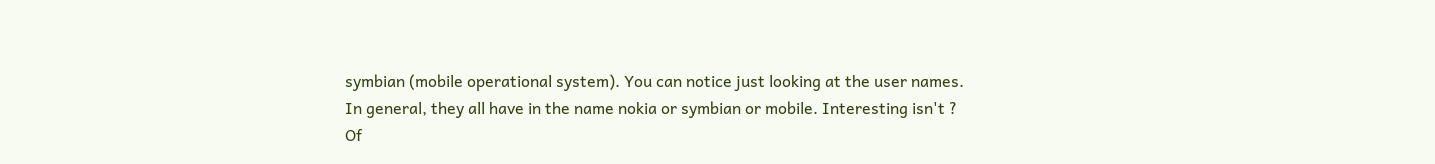symbian (mobile operational system). You can notice just looking at the user names.
In general, they all have in the name nokia or symbian or mobile. Interesting isn't ?
Of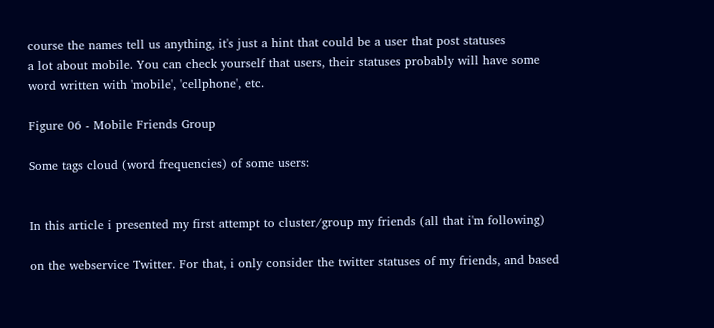course the names tell us anything, it's just a hint that could be a user that post statuses
a lot about mobile. You can check yourself that users, their statuses probably will have some
word written with 'mobile', 'cellphone', etc.

Figure 06 - Mobile Friends Group

Some tags cloud (word frequencies) of some users:


In this article i presented my first attempt to cluster/group my friends (all that i'm following)

on the webservice Twitter. For that, i only consider the twitter statuses of my friends, and based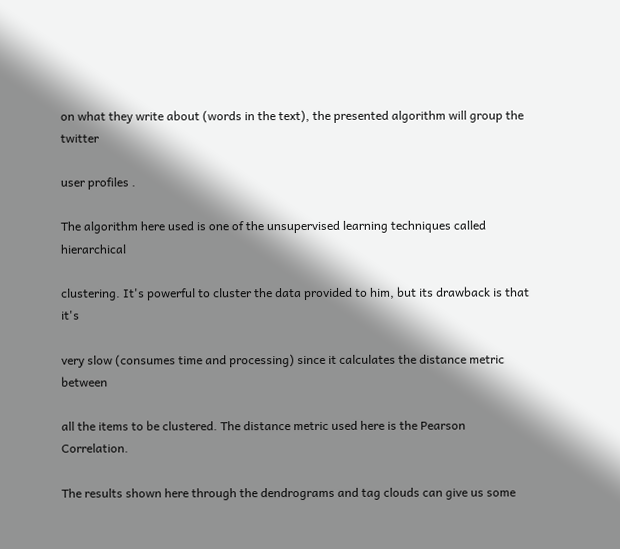on what they write about (words in the text), the presented algorithm will group the twitter

user profiles .

The algorithm here used is one of the unsupervised learning techniques called hierarchical

clustering. It's powerful to cluster the data provided to him, but its drawback is that it's

very slow (consumes time and processing) since it calculates the distance metric between

all the items to be clustered. The distance metric used here is the Pearson Correlation.

The results shown here through the dendrograms and tag clouds can give us some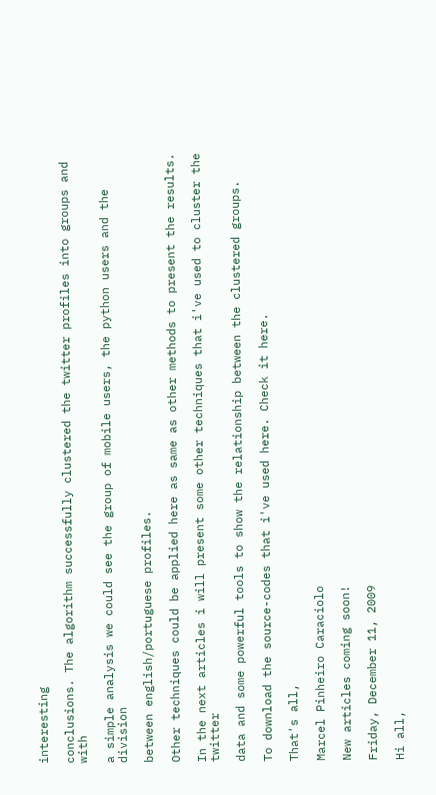interesting

conclusions. The algorithm successfully clustered the twitter profiles into groups and with

a simple analysis we could see the group of mobile users, the python users and the division

between english/portuguese profiles.

Other techniques could be applied here as same as other methods to present the results.

In the next articles i will present some other techniques that i've used to cluster the twitter

data and some powerful tools to show the relationship between the clustered groups.

To download the source-codes that i've used here. Check it here.

That's all,

Marcel Pinheiro Caraciolo

New articles coming soon!

Friday, December 11, 2009

Hi all,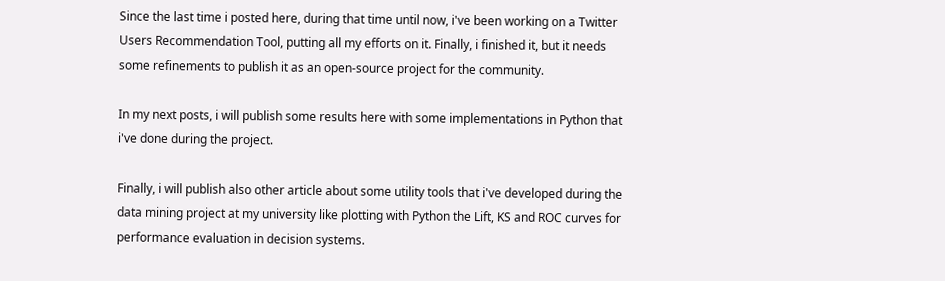Since the last time i posted here, during that time until now, i've been working on a Twitter Users Recommendation Tool, putting all my efforts on it. Finally, i finished it, but it needs some refinements to publish it as an open-source project for the community.

In my next posts, i will publish some results here with some implementations in Python that i've done during the project.

Finally, i will publish also other article about some utility tools that i've developed during the data mining project at my university like plotting with Python the Lift, KS and ROC curves for performance evaluation in decision systems.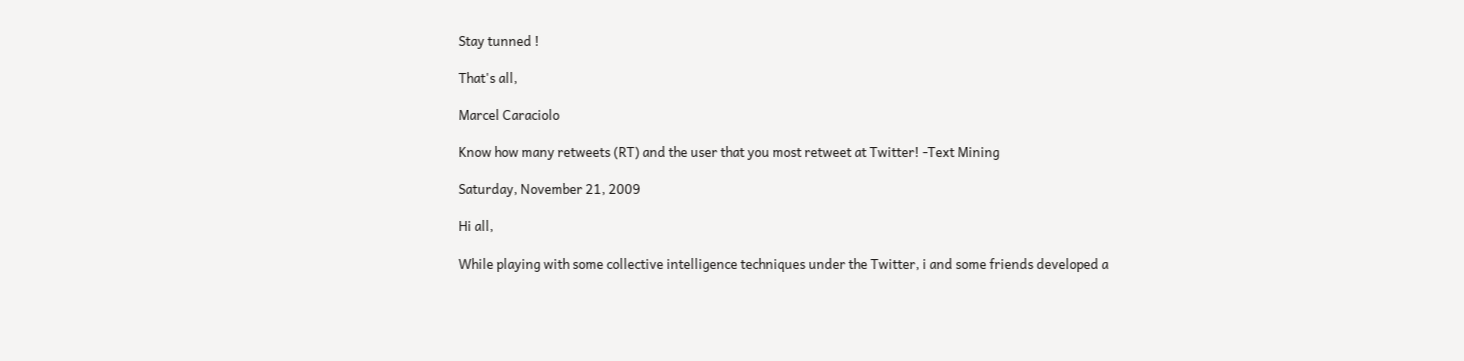Stay tunned !

That's all,

Marcel Caraciolo

Know how many retweets (RT) and the user that you most retweet at Twitter! -Text Mining

Saturday, November 21, 2009

Hi all,

While playing with some collective intelligence techniques under the Twitter, i and some friends developed a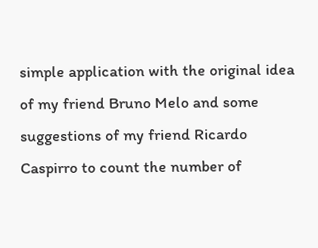simple application with the original idea of my friend Bruno Melo and some suggestions of my friend Ricardo Caspirro to count the number of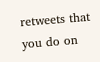retweets that you do on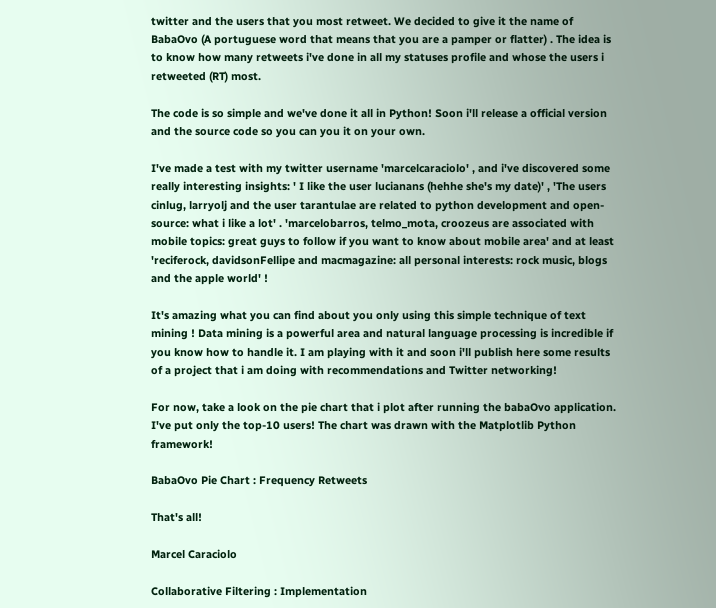twitter and the users that you most retweet. We decided to give it the name of BabaOvo (A portuguese word that means that you are a pamper or flatter) . The idea is to know how many retweets i've done in all my statuses profile and whose the users i retweeted (RT) most.

The code is so simple and we've done it all in Python! Soon i'll release a official version and the source code so you can you it on your own.

I've made a test with my twitter username 'marcelcaraciolo' , and i've discovered some really interesting insights: ' I like the user lucianans (hehhe she's my date)' , 'The users cinlug, larryolj and the user tarantulae are related to python development and open-source: what i like a lot' . 'marcelobarros, telmo_mota, croozeus are associated with mobile topics: great guys to follow if you want to know about mobile area' and at least 'reciferock, davidsonFellipe and macmagazine: all personal interests: rock music, blogs and the apple world' !

It's amazing what you can find about you only using this simple technique of text mining ! Data mining is a powerful area and natural language processing is incredible if you know how to handle it. I am playing with it and soon i'll publish here some results of a project that i am doing with recommendations and Twitter networking!

For now, take a look on the pie chart that i plot after running the babaOvo application. I've put only the top-10 users! The chart was drawn with the Matplotlib Python framework!

BabaOvo Pie Chart : Frequency Retweets

That's all!

Marcel Caraciolo

Collaborative Filtering : Implementation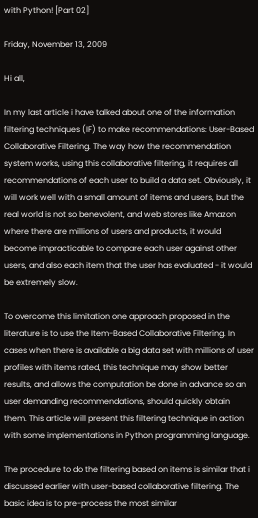with Python! [Part 02]

Friday, November 13, 2009

Hi all,

In my last article i have talked about one of the information filtering techniques (IF) to make recommendations: User-Based Collaborative Filtering. The way how the recommendation system works, using this collaborative filtering, it requires all recommendations of each user to build a data set. Obviously, it will work well with a small amount of items and users, but the real world is not so benevolent, and web stores like Amazon where there are millions of users and products, it would become impracticable to compare each user against other users, and also each item that the user has evaluated - it would be extremely slow.

To overcome this limitation one approach proposed in the literature is to use the Item-Based Collaborative Filtering. In cases when there is available a big data set with millions of user profiles with items rated, this technique may show better results, and allows the computation be done in advance so an user demanding recommendations, should quickly obtain them. This article will present this filtering technique in action with some implementations in Python programming language.

The procedure to do the filtering based on items is similar that i discussed earlier with user-based collaborative filtering. The basic idea is to pre-process the most similar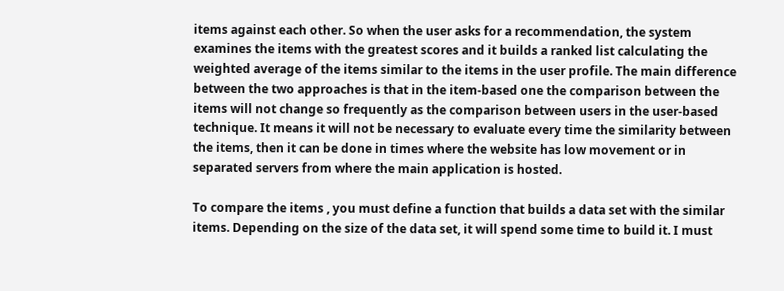items against each other. So when the user asks for a recommendation, the system examines the items with the greatest scores and it builds a ranked list calculating the weighted average of the items similar to the items in the user profile. The main difference between the two approaches is that in the item-based one the comparison between the items will not change so frequently as the comparison between users in the user-based technique. It means it will not be necessary to evaluate every time the similarity between the items, then it can be done in times where the website has low movement or in separated servers from where the main application is hosted.

To compare the items , you must define a function that builds a data set with the similar items. Depending on the size of the data set, it will spend some time to build it. I must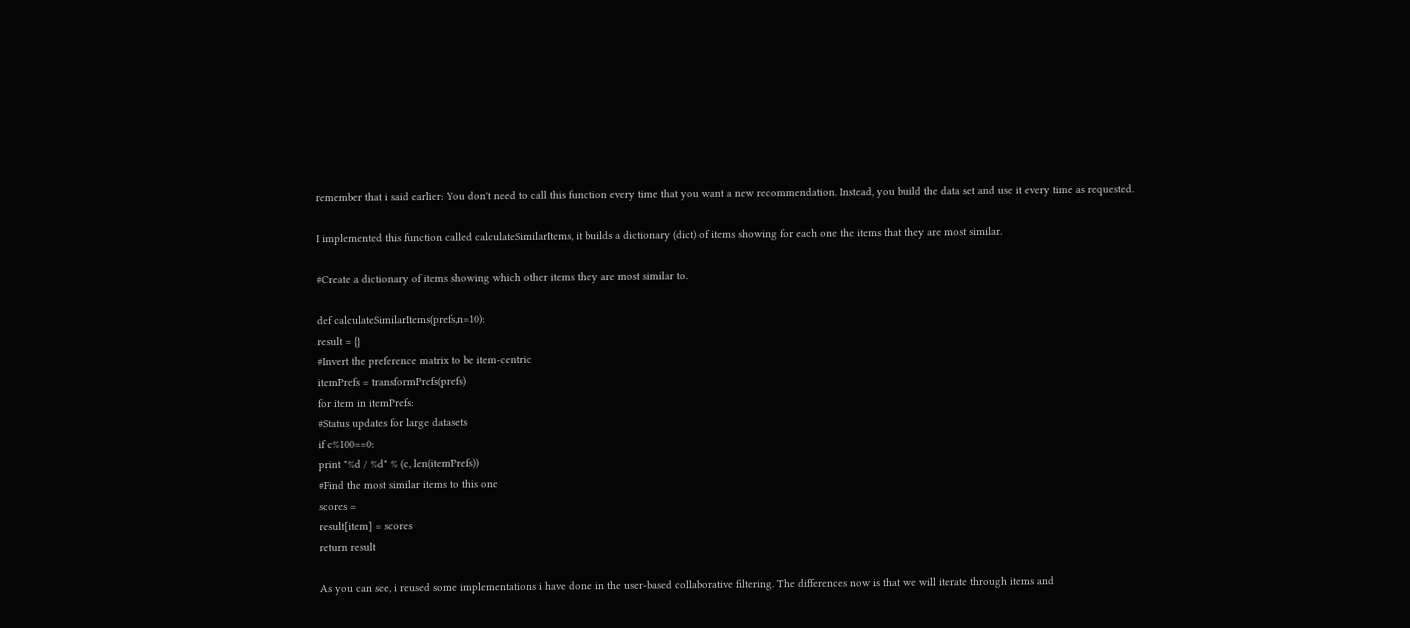remember that i said earlier: You don't need to call this function every time that you want a new recommendation. Instead, you build the data set and use it every time as requested.

I implemented this function called calculateSimilarItems, it builds a dictionary (dict) of items showing for each one the items that they are most similar.

#Create a dictionary of items showing which other items they are most similar to.

def calculateSimilarItems(prefs,n=10):
result = {}
#Invert the preference matrix to be item-centric
itemPrefs = transformPrefs(prefs)
for item in itemPrefs:
#Status updates for large datasets
if c%100==0:
print "%d / %d" % (c, len(itemPrefs))
#Find the most similar items to this one
scores =
result[item] = scores
return result

As you can see, i reused some implementations i have done in the user-based collaborative filtering. The differences now is that we will iterate through items and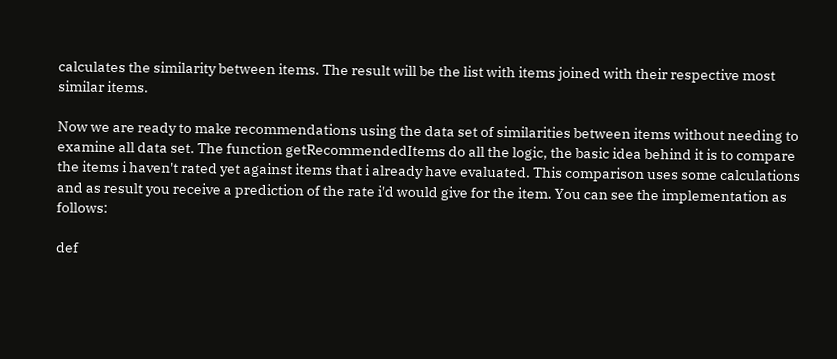calculates the similarity between items. The result will be the list with items joined with their respective most similar items.

Now we are ready to make recommendations using the data set of similarities between items without needing to examine all data set. The function getRecommendedItems do all the logic, the basic idea behind it is to compare the items i haven't rated yet against items that i already have evaluated. This comparison uses some calculations and as result you receive a prediction of the rate i'd would give for the item. You can see the implementation as follows:

def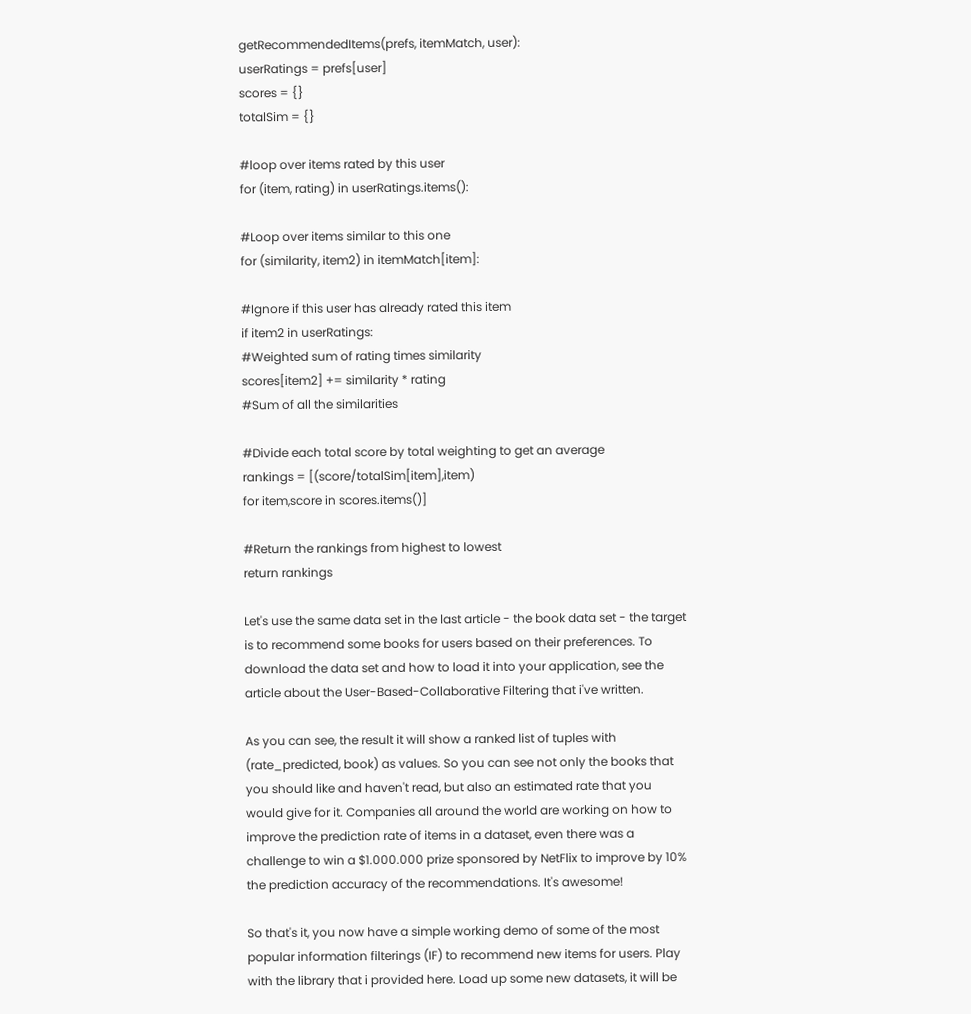getRecommendedItems(prefs, itemMatch, user):
userRatings = prefs[user]
scores = {}
totalSim = {}

#loop over items rated by this user
for (item, rating) in userRatings.items():

#Loop over items similar to this one
for (similarity, item2) in itemMatch[item]:

#Ignore if this user has already rated this item
if item2 in userRatings:
#Weighted sum of rating times similarity
scores[item2] += similarity * rating
#Sum of all the similarities

#Divide each total score by total weighting to get an average
rankings = [(score/totalSim[item],item)
for item,score in scores.items()]

#Return the rankings from highest to lowest
return rankings

Let's use the same data set in the last article - the book data set - the target is to recommend some books for users based on their preferences. To download the data set and how to load it into your application, see the article about the User-Based-Collaborative Filtering that i've written.

As you can see, the result it will show a ranked list of tuples with (rate_predicted, book) as values. So you can see not only the books that you should like and haven't read, but also an estimated rate that you would give for it. Companies all around the world are working on how to improve the prediction rate of items in a dataset, even there was a challenge to win a $1.000.000 prize sponsored by NetFlix to improve by 10% the prediction accuracy of the recommendations. It's awesome!

So that's it, you now have a simple working demo of some of the most popular information filterings (IF) to recommend new items for users. Play with the library that i provided here. Load up some new datasets, it will be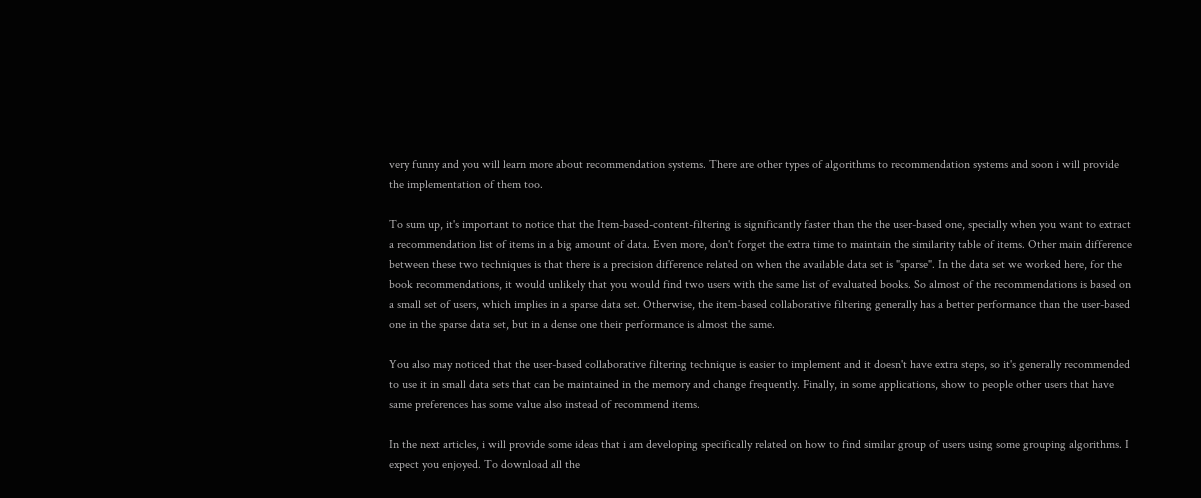very funny and you will learn more about recommendation systems. There are other types of algorithms to recommendation systems and soon i will provide the implementation of them too.

To sum up, it's important to notice that the Item-based-content-filtering is significantly faster than the the user-based one, specially when you want to extract a recommendation list of items in a big amount of data. Even more, don't forget the extra time to maintain the similarity table of items. Other main difference between these two techniques is that there is a precision difference related on when the available data set is "sparse". In the data set we worked here, for the book recommendations, it would unlikely that you would find two users with the same list of evaluated books. So almost of the recommendations is based on a small set of users, which implies in a sparse data set. Otherwise, the item-based collaborative filtering generally has a better performance than the user-based one in the sparse data set, but in a dense one their performance is almost the same.

You also may noticed that the user-based collaborative filtering technique is easier to implement and it doesn't have extra steps, so it's generally recommended to use it in small data sets that can be maintained in the memory and change frequently. Finally, in some applications, show to people other users that have same preferences has some value also instead of recommend items.

In the next articles, i will provide some ideas that i am developing specifically related on how to find similar group of users using some grouping algorithms. I expect you enjoyed. To download all the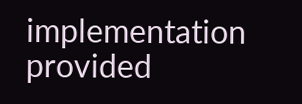implementation provided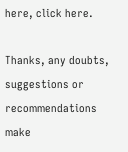here, click here.

Thanks, any doubts, suggestions or recommendations make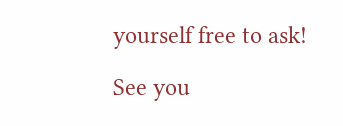yourself free to ask!

See you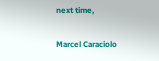next time,

Marcel Caraciolo